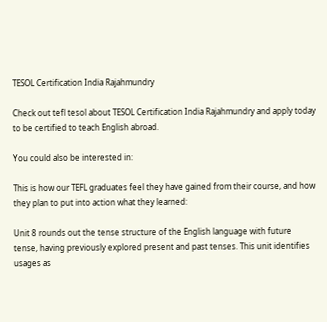TESOL Certification India Rajahmundry

Check out tefl tesol about TESOL Certification India Rajahmundry and apply today to be certified to teach English abroad.

You could also be interested in:

This is how our TEFL graduates feel they have gained from their course, and how they plan to put into action what they learned:

Unit 8 rounds out the tense structure of the English language with future tense, having previously explored present and past tenses. This unit identifies usages as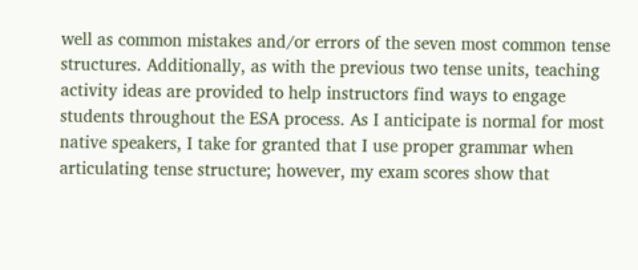well as common mistakes and/or errors of the seven most common tense structures. Additionally, as with the previous two tense units, teaching activity ideas are provided to help instructors find ways to engage students throughout the ESA process. As I anticipate is normal for most native speakers, I take for granted that I use proper grammar when articulating tense structure; however, my exam scores show that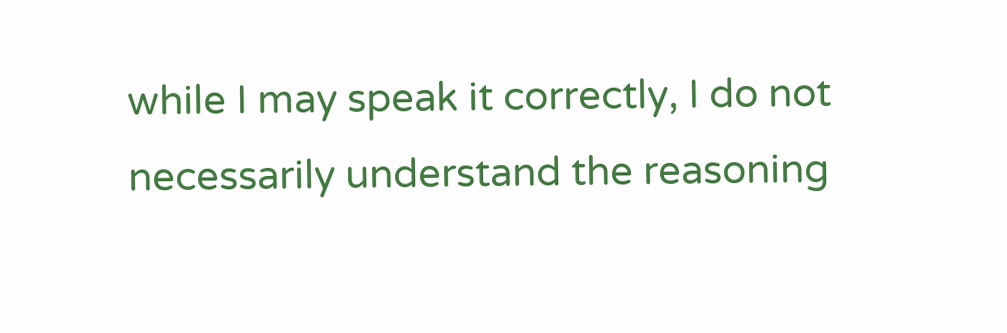while I may speak it correctly, I do not necessarily understand the reasoning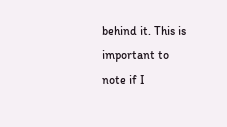behind it. This is important to note if I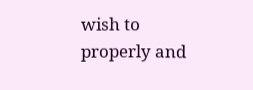wish to properly and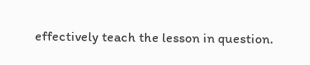effectively teach the lesson in question.